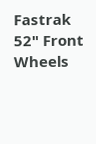Fastrak 52" Front Wheels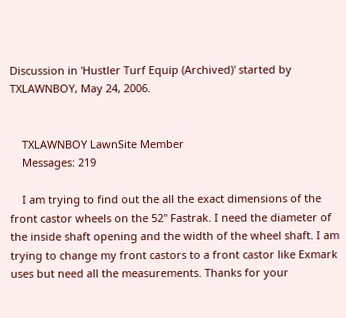Discussion in 'Hustler Turf Equip (Archived)' started by TXLAWNBOY, May 24, 2006.


    TXLAWNBOY LawnSite Member
    Messages: 219

    I am trying to find out the all the exact dimensions of the front castor wheels on the 52" Fastrak. I need the diameter of the inside shaft opening and the width of the wheel shaft. I am trying to change my front castors to a front castor like Exmark uses but need all the measurements. Thanks for your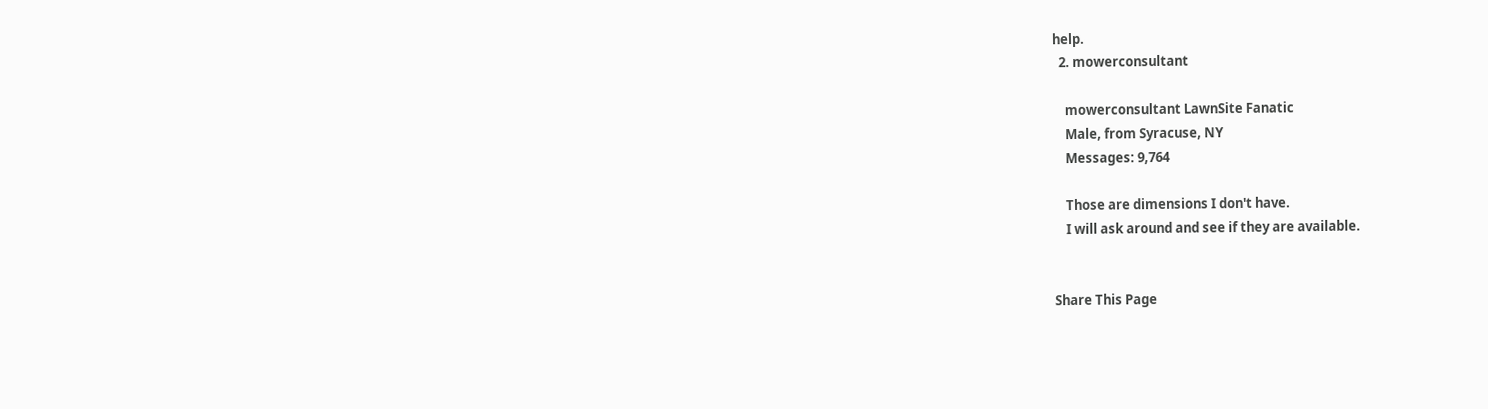help.
  2. mowerconsultant

    mowerconsultant LawnSite Fanatic
    Male, from Syracuse, NY
    Messages: 9,764

    Those are dimensions I don't have.
    I will ask around and see if they are available.


Share This Page